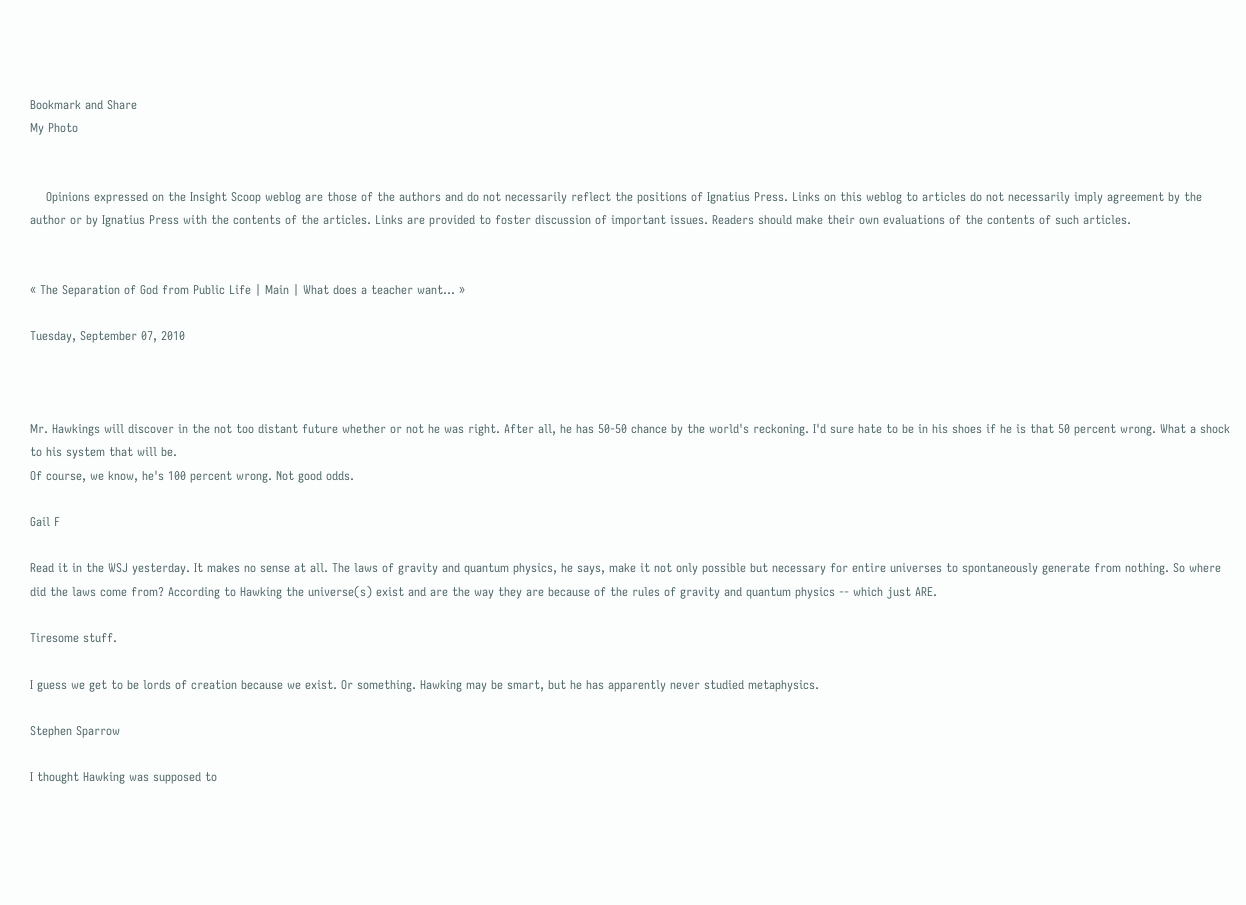Bookmark and Share
My Photo


    Opinions expressed on the Insight Scoop weblog are those of the authors and do not necessarily reflect the positions of Ignatius Press. Links on this weblog to articles do not necessarily imply agreement by the author or by Ignatius Press with the contents of the articles. Links are provided to foster discussion of important issues. Readers should make their own evaluations of the contents of such articles.


« The Separation of God from Public Life | Main | What does a teacher want... »

Tuesday, September 07, 2010



Mr. Hawkings will discover in the not too distant future whether or not he was right. After all, he has 50-50 chance by the world's reckoning. I'd sure hate to be in his shoes if he is that 50 percent wrong. What a shock to his system that will be.
Of course, we know, he's 100 percent wrong. Not good odds.

Gail F

Read it in the WSJ yesterday. It makes no sense at all. The laws of gravity and quantum physics, he says, make it not only possible but necessary for entire universes to spontaneously generate from nothing. So where did the laws come from? According to Hawking the universe(s) exist and are the way they are because of the rules of gravity and quantum physics -- which just ARE.

Tiresome stuff.

I guess we get to be lords of creation because we exist. Or something. Hawking may be smart, but he has apparently never studied metaphysics.

Stephen Sparrow

I thought Hawking was supposed to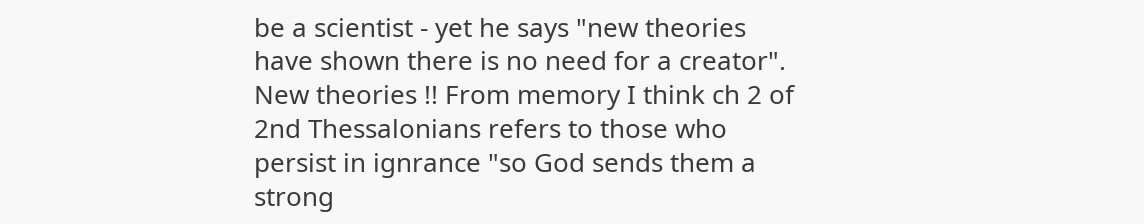be a scientist - yet he says "new theories have shown there is no need for a creator". New theories !! From memory I think ch 2 of 2nd Thessalonians refers to those who persist in ignrance "so God sends them a strong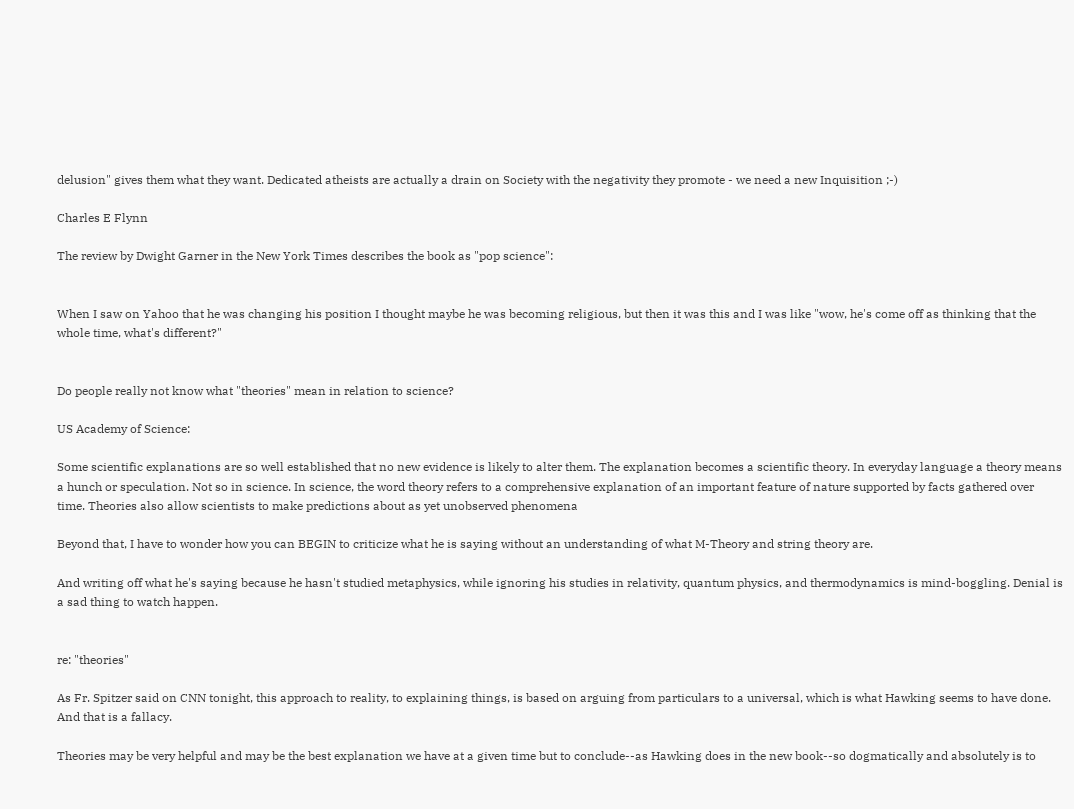delusion" gives them what they want. Dedicated atheists are actually a drain on Society with the negativity they promote - we need a new Inquisition ;-)

Charles E Flynn

The review by Dwight Garner in the New York Times describes the book as "pop science":


When I saw on Yahoo that he was changing his position I thought maybe he was becoming religious, but then it was this and I was like "wow, he's come off as thinking that the whole time, what's different?"


Do people really not know what "theories" mean in relation to science?

US Academy of Science:

Some scientific explanations are so well established that no new evidence is likely to alter them. The explanation becomes a scientific theory. In everyday language a theory means a hunch or speculation. Not so in science. In science, the word theory refers to a comprehensive explanation of an important feature of nature supported by facts gathered over time. Theories also allow scientists to make predictions about as yet unobserved phenomena

Beyond that, I have to wonder how you can BEGIN to criticize what he is saying without an understanding of what M-Theory and string theory are.

And writing off what he's saying because he hasn't studied metaphysics, while ignoring his studies in relativity, quantum physics, and thermodynamics is mind-boggling. Denial is a sad thing to watch happen.


re: "theories"

As Fr. Spitzer said on CNN tonight, this approach to reality, to explaining things, is based on arguing from particulars to a universal, which is what Hawking seems to have done. And that is a fallacy.

Theories may be very helpful and may be the best explanation we have at a given time but to conclude--as Hawking does in the new book--so dogmatically and absolutely is to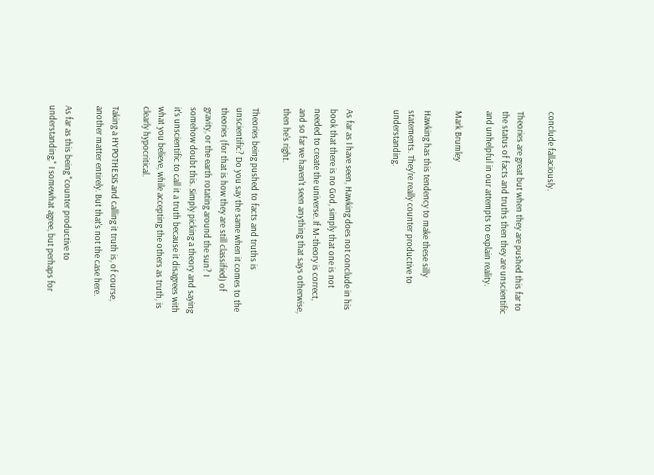conclude fallaciously.

Theories are great but when they are pushed this far to the status of facts and truths then they are unscientific and unhelpful in our attempts to explain reality.

Mark Brumley

Hawking has this tendency to make these silly statements. They're really counter productive to understanding.


As far as I have seen, Hawking does not conclude in his book that there is no God, simply that one is not needed to create the universe. If M-theory is correct, and so far we haven't seen anything that says otherwise, then he's right.

Theories being pushed to facts and truths is unscientific? Do you say the same when it comes to the theories (for that is how they are still classified) of gravity, or the earth rotating around the sun? I somehow doubt this. Simply picking a theory and saying it's unscientific to call it a truth because it disagrees with what you believe, while accepting the others as truth, is clearly hypocritical.

Taking a HYPOTHESIS and calling it truth is, of course, another matter entirely. But that's not the case here.

As far as this being "counter productive to understanding," I somewhat agree, but perhaps for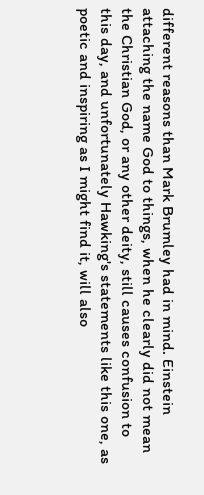different reasons than Mark Brumley had in mind. Einstein attaching the name God to things, when he clearly did not mean the Christian God, or any other deity, still causes confusion to this day, and unfortunately Hawking's statements like this one, as poetic and inspiring as I might find it, will also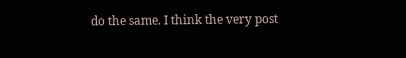do the same. I think the very post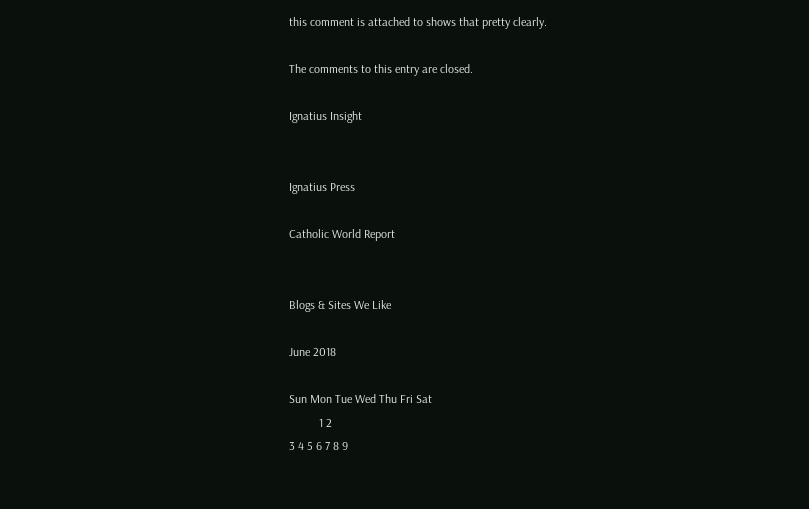this comment is attached to shows that pretty clearly.

The comments to this entry are closed.

Ignatius Insight


Ignatius Press

Catholic World Report


Blogs & Sites We Like

June 2018

Sun Mon Tue Wed Thu Fri Sat
          1 2
3 4 5 6 7 8 9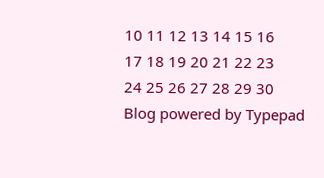10 11 12 13 14 15 16
17 18 19 20 21 22 23
24 25 26 27 28 29 30
Blog powered by Typepad